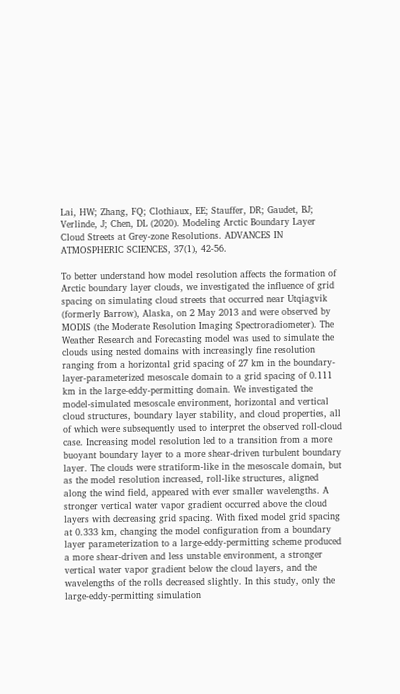Lai, HW; Zhang, FQ; Clothiaux, EE; Stauffer, DR; Gaudet, BJ; Verlinde, J; Chen, DL (2020). Modeling Arctic Boundary Layer Cloud Streets at Grey-zone Resolutions. ADVANCES IN ATMOSPHERIC SCIENCES, 37(1), 42-56.

To better understand how model resolution affects the formation of Arctic boundary layer clouds, we investigated the influence of grid spacing on simulating cloud streets that occurred near Utqiagvik (formerly Barrow), Alaska, on 2 May 2013 and were observed by MODIS (the Moderate Resolution Imaging Spectroradiometer). The Weather Research and Forecasting model was used to simulate the clouds using nested domains with increasingly fine resolution ranging from a horizontal grid spacing of 27 km in the boundary-layer-parameterized mesoscale domain to a grid spacing of 0.111 km in the large-eddy-permitting domain. We investigated the model-simulated mesoscale environment, horizontal and vertical cloud structures, boundary layer stability, and cloud properties, all of which were subsequently used to interpret the observed roll-cloud case. Increasing model resolution led to a transition from a more buoyant boundary layer to a more shear-driven turbulent boundary layer. The clouds were stratiform-like in the mesoscale domain, but as the model resolution increased, roll-like structures, aligned along the wind field, appeared with ever smaller wavelengths. A stronger vertical water vapor gradient occurred above the cloud layers with decreasing grid spacing. With fixed model grid spacing at 0.333 km, changing the model configuration from a boundary layer parameterization to a large-eddy-permitting scheme produced a more shear-driven and less unstable environment, a stronger vertical water vapor gradient below the cloud layers, and the wavelengths of the rolls decreased slightly. In this study, only the large-eddy-permitting simulation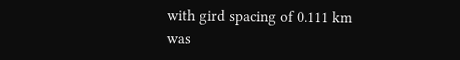with gird spacing of 0.111 km was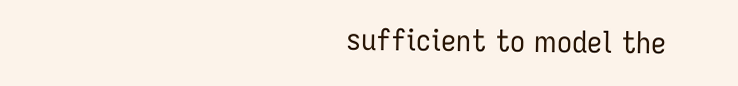sufficient to model the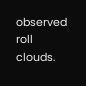observed roll clouds.